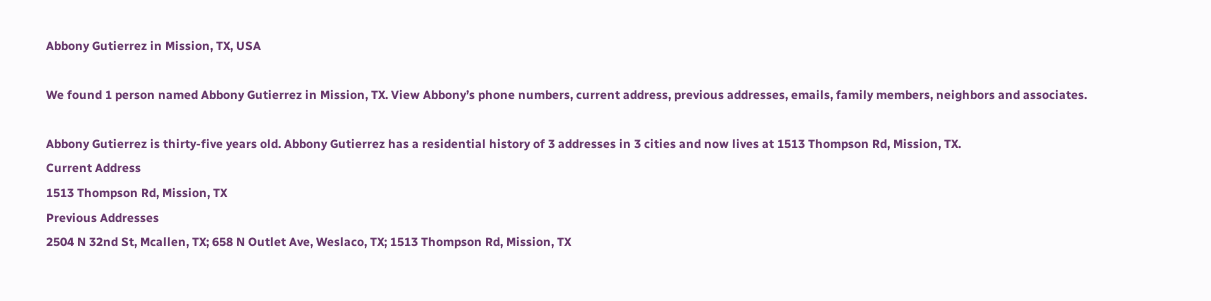Abbony Gutierrez in Mission, TX, USA

We found 1 person named Abbony Gutierrez in Mission, TX. View Abbony’s phone numbers, current address, previous addresses, emails, family members, neighbors and associates.

Abbony Gutierrez is thirty-five years old. Abbony Gutierrez has a residential history of 3 addresses in 3 cities and now lives at 1513 Thompson Rd, Mission, TX.
Current Address
1513 Thompson Rd, Mission, TX
Previous Addresses
2504 N 32nd St, Mcallen, TX; 658 N Outlet Ave, Weslaco, TX; 1513 Thompson Rd, Mission, TX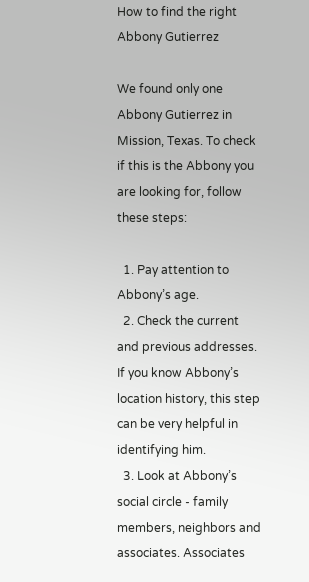How to find the right Abbony Gutierrez

We found only one Abbony Gutierrez in Mission, Texas. To check if this is the Abbony you are looking for, follow these steps:

  1. Pay attention to Abbony’s age.
  2. Check the current and previous addresses. If you know Abbony’s location history, this step can be very helpful in identifying him.
  3. Look at Abbony’s social circle - family members, neighbors and associates. Associates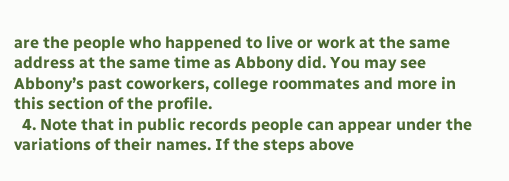are the people who happened to live or work at the same address at the same time as Abbony did. You may see Abbony’s past coworkers, college roommates and more in this section of the profile.
  4. Note that in public records people can appear under the variations of their names. If the steps above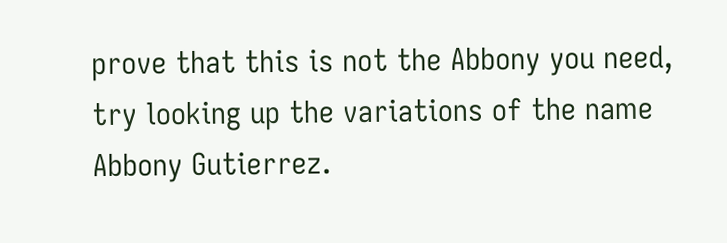prove that this is not the Abbony you need, try looking up the variations of the name Abbony Gutierrez.